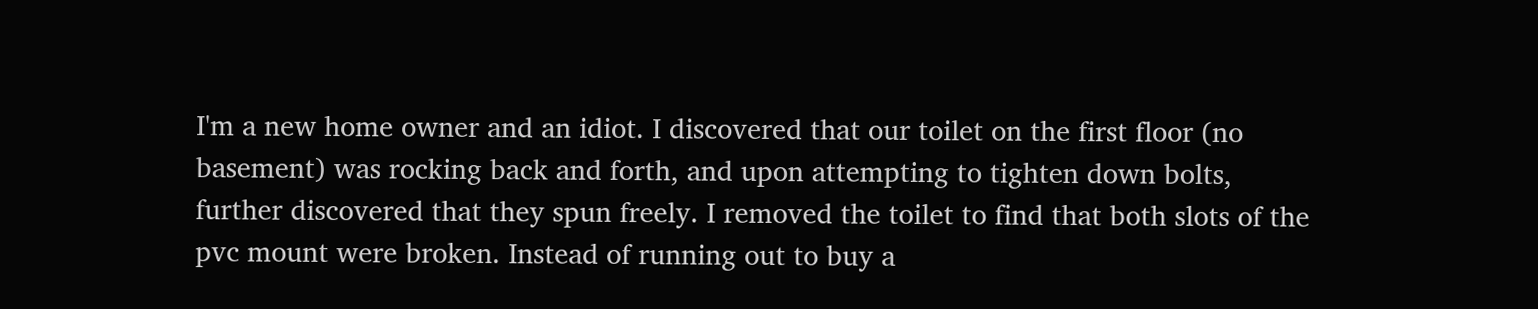I'm a new home owner and an idiot. I discovered that our toilet on the first floor (no basement) was rocking back and forth, and upon attempting to tighten down bolts, further discovered that they spun freely. I removed the toilet to find that both slots of the pvc mount were broken. Instead of running out to buy a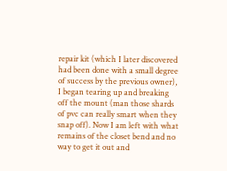repair kit (which I later discovered had been done with a small degree of success by the previous owner), I began tearing up and breaking off the mount (man those shards of pvc can really smart when they snap off). Now I am left with what remains of the closet bend and no way to get it out and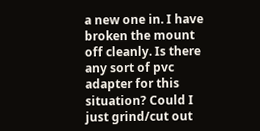a new one in. I have broken the mount off cleanly. Is there any sort of pvc adapter for this situation? Could I just grind/cut out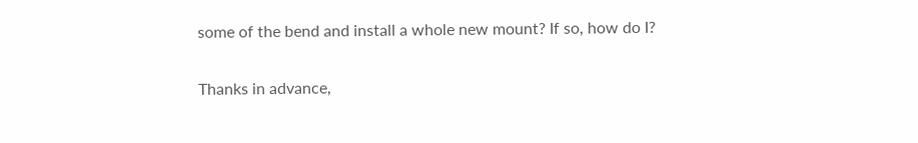some of the bend and install a whole new mount? If so, how do I?

Thanks in advance,